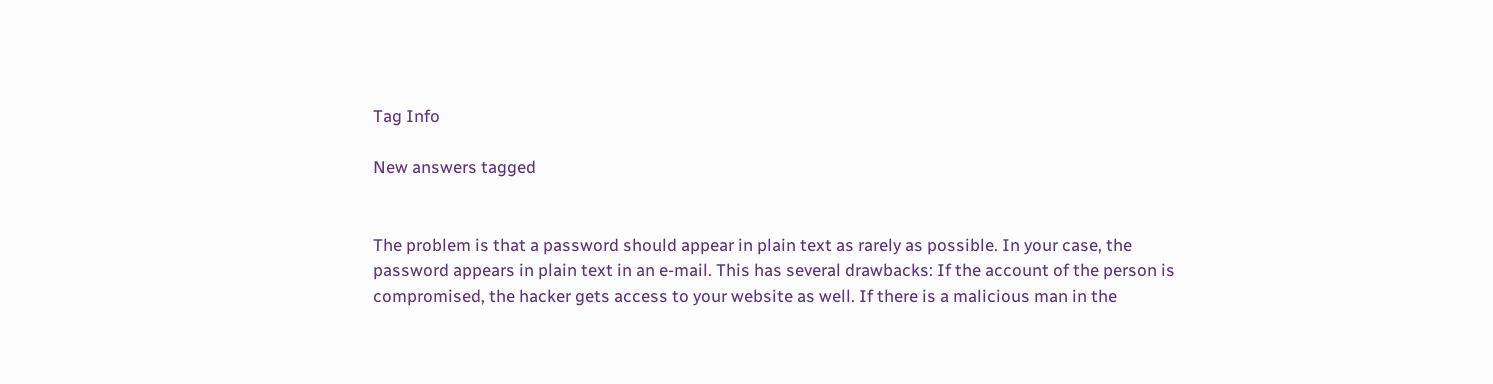Tag Info

New answers tagged


The problem is that a password should appear in plain text as rarely as possible. In your case, the password appears in plain text in an e-mail. This has several drawbacks: If the account of the person is compromised, the hacker gets access to your website as well. If there is a malicious man in the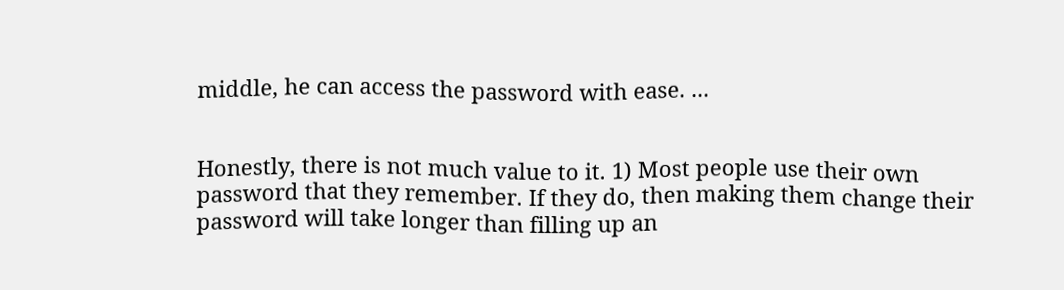middle, he can access the password with ease. ...


Honestly, there is not much value to it. 1) Most people use their own password that they remember. If they do, then making them change their password will take longer than filling up an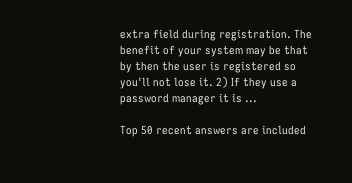extra field during registration. The benefit of your system may be that by then the user is registered so you'll not lose it. 2) If they use a password manager it is ...

Top 50 recent answers are included